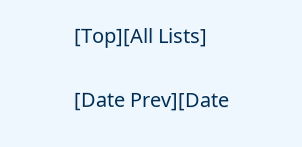[Top][All Lists]

[Date Prev][Date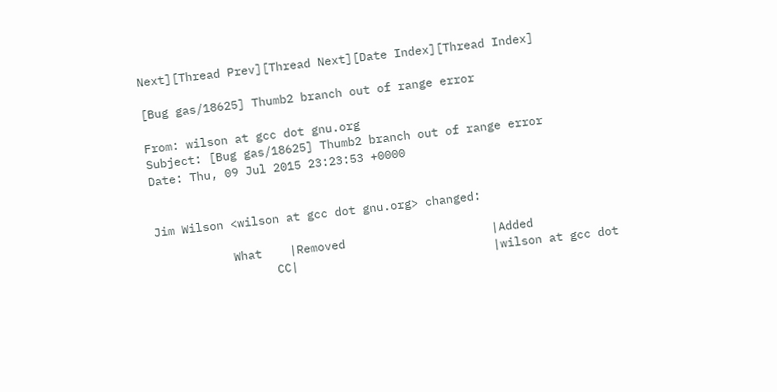Next][Thread Prev][Thread Next][Date Index][Thread Index]

[Bug gas/18625] Thumb2 branch out of range error

From: wilson at gcc dot gnu.org
Subject: [Bug gas/18625] Thumb2 branch out of range error
Date: Thu, 09 Jul 2015 23:23:53 +0000


Jim Wilson <wilson at gcc dot gnu.org> changed:

           What    |Removed                     |Added
                 CC|                            |wilson at gcc dot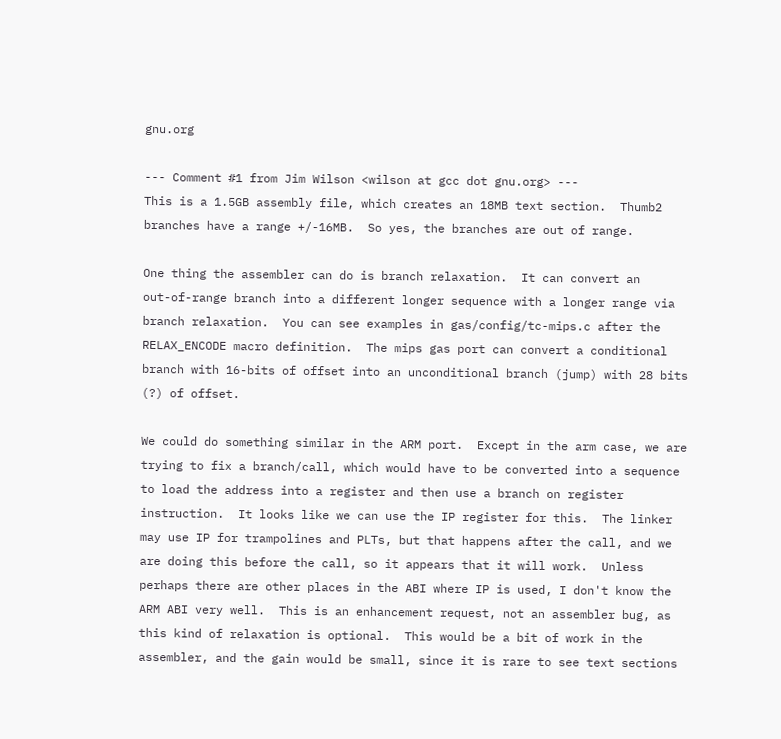gnu.org

--- Comment #1 from Jim Wilson <wilson at gcc dot gnu.org> ---
This is a 1.5GB assembly file, which creates an 18MB text section.  Thumb2
branches have a range +/-16MB.  So yes, the branches are out of range.

One thing the assembler can do is branch relaxation.  It can convert an
out-of-range branch into a different longer sequence with a longer range via
branch relaxation.  You can see examples in gas/config/tc-mips.c after the
RELAX_ENCODE macro definition.  The mips gas port can convert a conditional
branch with 16-bits of offset into an unconditional branch (jump) with 28 bits
(?) of offset.

We could do something similar in the ARM port.  Except in the arm case, we are
trying to fix a branch/call, which would have to be converted into a sequence
to load the address into a register and then use a branch on register
instruction.  It looks like we can use the IP register for this.  The linker
may use IP for trampolines and PLTs, but that happens after the call, and we
are doing this before the call, so it appears that it will work.  Unless
perhaps there are other places in the ABI where IP is used, I don't know the
ARM ABI very well.  This is an enhancement request, not an assembler bug, as
this kind of relaxation is optional.  This would be a bit of work in the
assembler, and the gain would be small, since it is rare to see text sections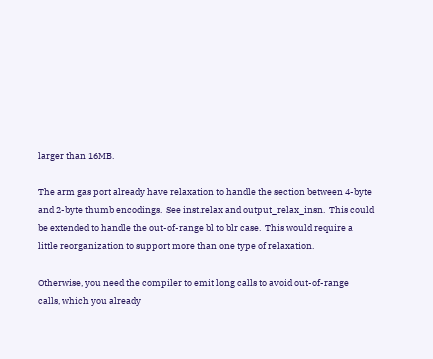larger than 16MB.

The arm gas port already have relaxation to handle the section between 4-byte
and 2-byte thumb encodings.  See inst.relax and output_relax_insn.  This could
be extended to handle the out-of-range bl to blr case.  This would require a
little reorganization to support more than one type of relaxation.

Otherwise, you need the compiler to emit long calls to avoid out-of-range
calls, which you already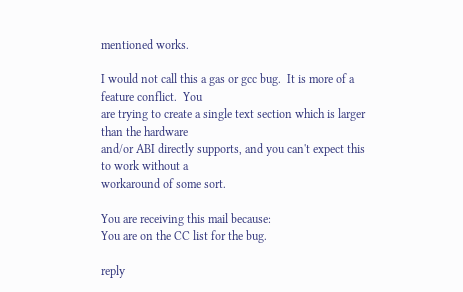mentioned works.

I would not call this a gas or gcc bug.  It is more of a feature conflict.  You
are trying to create a single text section which is larger than the hardware
and/or ABI directly supports, and you can't expect this to work without a
workaround of some sort.

You are receiving this mail because:
You are on the CC list for the bug.

reply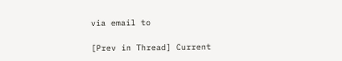via email to

[Prev in Thread] Current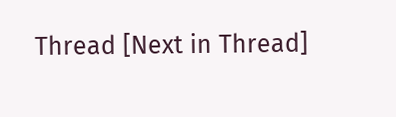Thread [Next in Thread]